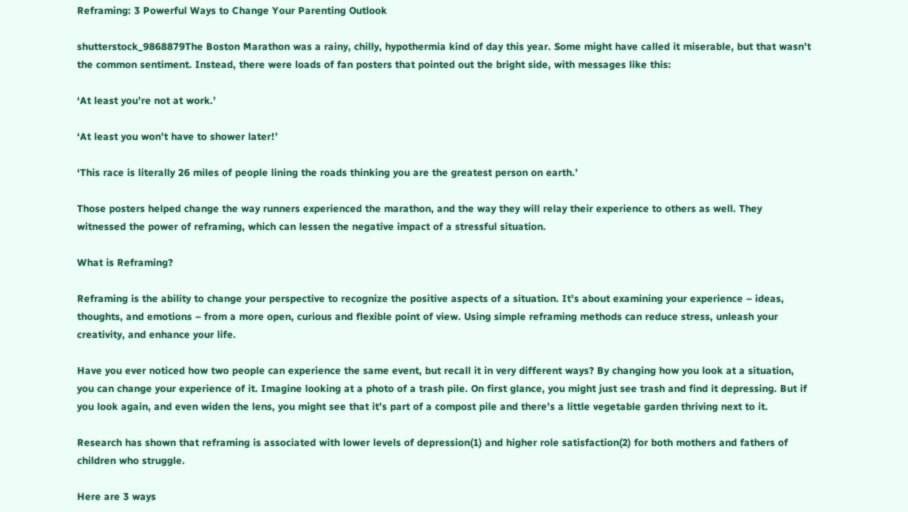Reframing: 3 Powerful Ways to Change Your Parenting Outlook

shutterstock_9868879The Boston Marathon was a rainy, chilly, hypothermia kind of day this year. Some might have called it miserable, but that wasn’t the common sentiment. Instead, there were loads of fan posters that pointed out the bright side, with messages like this:

‘At least you’re not at work.’

‘At least you won’t have to shower later!’

‘This race is literally 26 miles of people lining the roads thinking you are the greatest person on earth.’

Those posters helped change the way runners experienced the marathon, and the way they will relay their experience to others as well. They witnessed the power of reframing, which can lessen the negative impact of a stressful situation.

What is Reframing?

Reframing is the ability to change your perspective to recognize the positive aspects of a situation. It’s about examining your experience – ideas, thoughts, and emotions – from a more open, curious and flexible point of view. Using simple reframing methods can reduce stress, unleash your creativity, and enhance your life.

Have you ever noticed how two people can experience the same event, but recall it in very different ways? By changing how you look at a situation, you can change your experience of it. Imagine looking at a photo of a trash pile. On first glance, you might just see trash and find it depressing. But if you look again, and even widen the lens, you might see that it’s part of a compost pile and there’s a little vegetable garden thriving next to it.

Research has shown that reframing is associated with lower levels of depression(1) and higher role satisfaction(2) for both mothers and fathers of children who struggle.

Here are 3 ways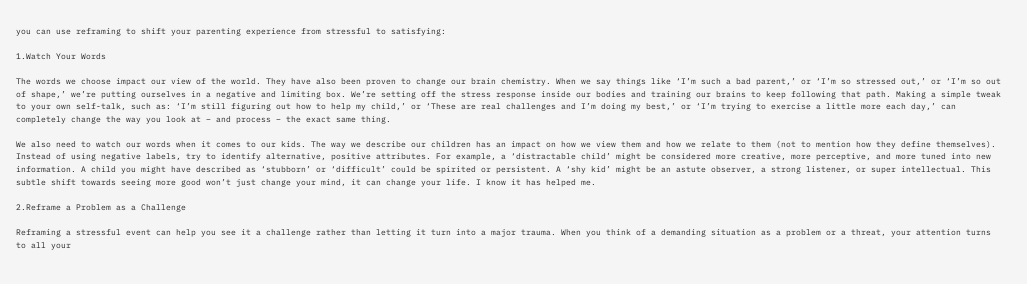you can use reframing to shift your parenting experience from stressful to satisfying:

1.Watch Your Words

The words we choose impact our view of the world. They have also been proven to change our brain chemistry. When we say things like ‘I’m such a bad parent,’ or ‘I’m so stressed out,’ or ‘I’m so out of shape,’ we’re putting ourselves in a negative and limiting box. We’re setting off the stress response inside our bodies and training our brains to keep following that path. Making a simple tweak to your own self-talk, such as: ‘I’m still figuring out how to help my child,’ or ‘These are real challenges and I’m doing my best,’ or ‘I’m trying to exercise a little more each day,’ can completely change the way you look at – and process – the exact same thing.

We also need to watch our words when it comes to our kids. The way we describe our children has an impact on how we view them and how we relate to them (not to mention how they define themselves). Instead of using negative labels, try to identify alternative, positive attributes. For example, a ‘distractable child’ might be considered more creative, more perceptive, and more tuned into new information. A child you might have described as ‘stubborn’ or ‘difficult’ could be spirited or persistent. A ‘shy kid’ might be an astute observer, a strong listener, or super intellectual. This subtle shift towards seeing more good won’t just change your mind, it can change your life. I know it has helped me.

2.Reframe a Problem as a Challenge

Reframing a stressful event can help you see it a challenge rather than letting it turn into a major trauma. When you think of a demanding situation as a problem or a threat, your attention turns to all your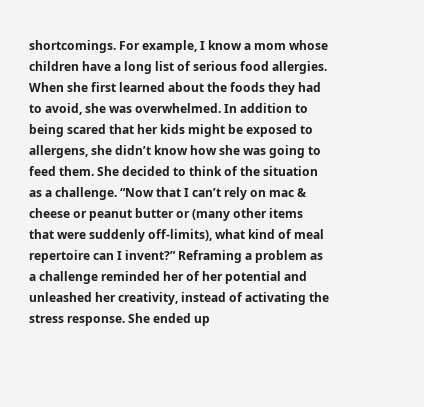shortcomings. For example, I know a mom whose children have a long list of serious food allergies. When she first learned about the foods they had to avoid, she was overwhelmed. In addition to being scared that her kids might be exposed to allergens, she didn’t know how she was going to feed them. She decided to think of the situation as a challenge. “Now that I can’t rely on mac & cheese or peanut butter or (many other items that were suddenly off-limits), what kind of meal repertoire can I invent?” Reframing a problem as a challenge reminded her of her potential and unleashed her creativity, instead of activating the stress response. She ended up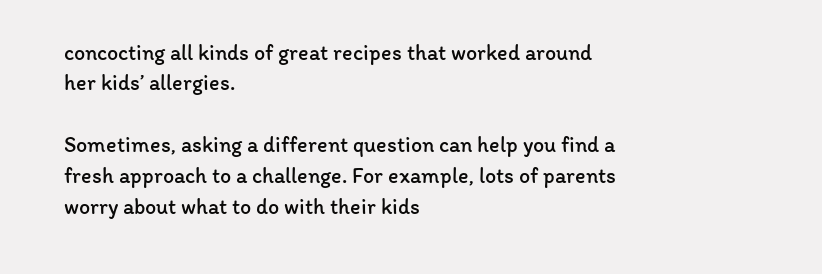concocting all kinds of great recipes that worked around her kids’ allergies.

Sometimes, asking a different question can help you find a fresh approach to a challenge. For example, lots of parents worry about what to do with their kids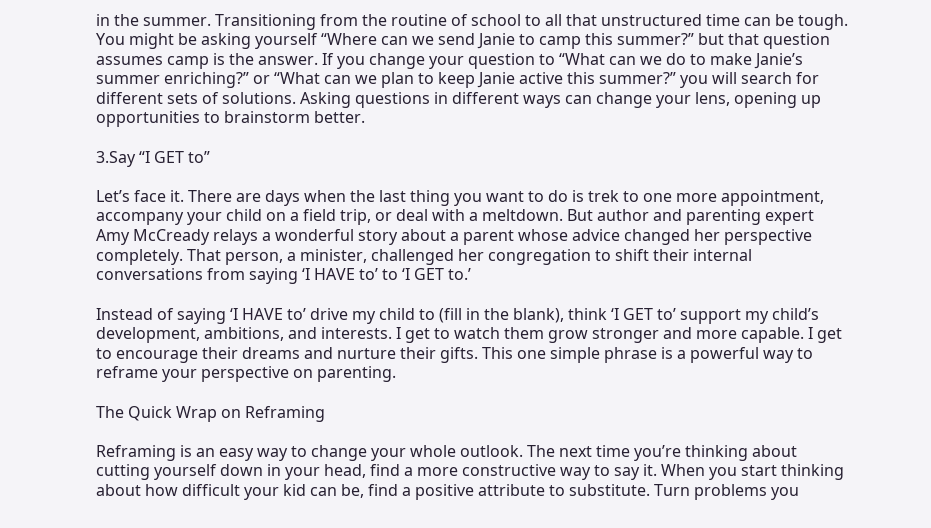in the summer. Transitioning from the routine of school to all that unstructured time can be tough. You might be asking yourself “Where can we send Janie to camp this summer?” but that question assumes camp is the answer. If you change your question to “What can we do to make Janie’s summer enriching?” or “What can we plan to keep Janie active this summer?” you will search for different sets of solutions. Asking questions in different ways can change your lens, opening up opportunities to brainstorm better.

3.Say “I GET to”

Let’s face it. There are days when the last thing you want to do is trek to one more appointment, accompany your child on a field trip, or deal with a meltdown. But author and parenting expert Amy McCready relays a wonderful story about a parent whose advice changed her perspective completely. That person, a minister, challenged her congregation to shift their internal conversations from saying ‘I HAVE to’ to ‘I GET to.’

Instead of saying ‘I HAVE to’ drive my child to (fill in the blank), think ‘I GET to’ support my child’s development, ambitions, and interests. I get to watch them grow stronger and more capable. I get to encourage their dreams and nurture their gifts. This one simple phrase is a powerful way to reframe your perspective on parenting.

The Quick Wrap on Reframing

Reframing is an easy way to change your whole outlook. The next time you’re thinking about cutting yourself down in your head, find a more constructive way to say it. When you start thinking about how difficult your kid can be, find a positive attribute to substitute. Turn problems you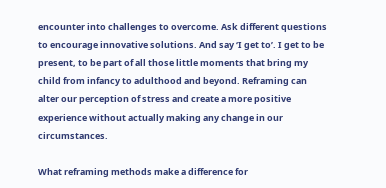encounter into challenges to overcome. Ask different questions to encourage innovative solutions. And say ‘I get to’. I get to be present, to be part of all those little moments that bring my child from infancy to adulthood and beyond. Reframing can alter our perception of stress and create a more positive experience without actually making any change in our circumstances.

What reframing methods make a difference for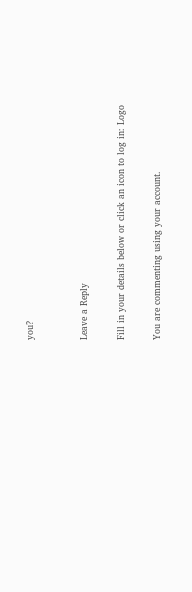you?


Leave a Reply

Fill in your details below or click an icon to log in: Logo

You are commenting using your account.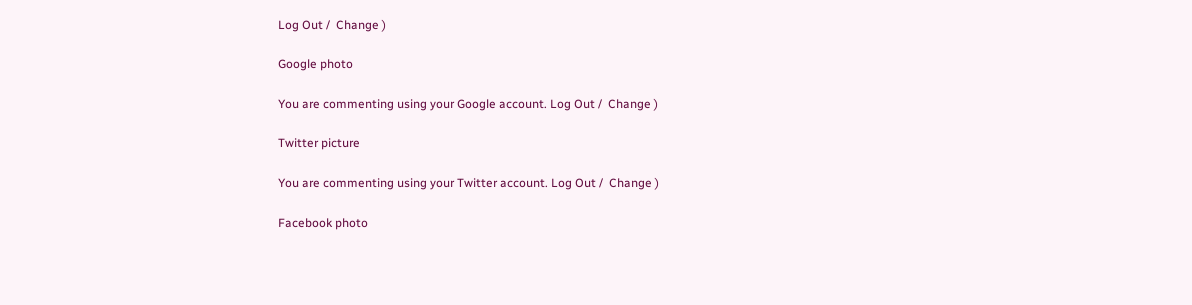Log Out /  Change )

Google photo

You are commenting using your Google account. Log Out /  Change )

Twitter picture

You are commenting using your Twitter account. Log Out /  Change )

Facebook photo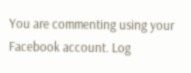You are commenting using your Facebook account. Log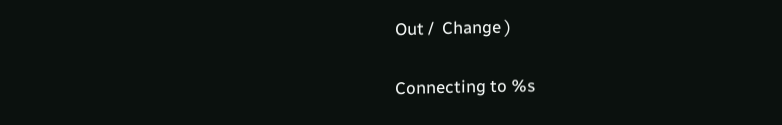Out /  Change )

Connecting to %s